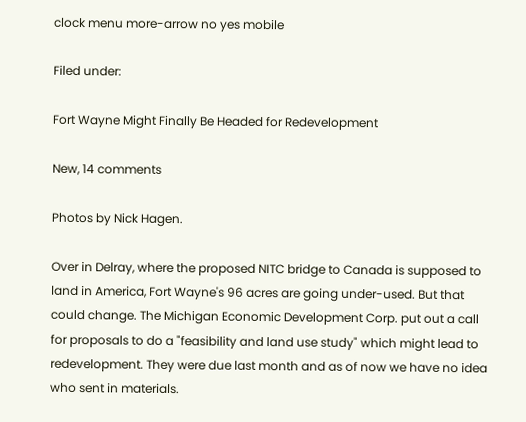clock menu more-arrow no yes mobile

Filed under:

Fort Wayne Might Finally Be Headed for Redevelopment

New, 14 comments

Photos by Nick Hagen.

Over in Delray, where the proposed NITC bridge to Canada is supposed to land in America, Fort Wayne's 96 acres are going under-used. But that could change. The Michigan Economic Development Corp. put out a call for proposals to do a "feasibility and land use study" which might lead to redevelopment. They were due last month and as of now we have no idea who sent in materials.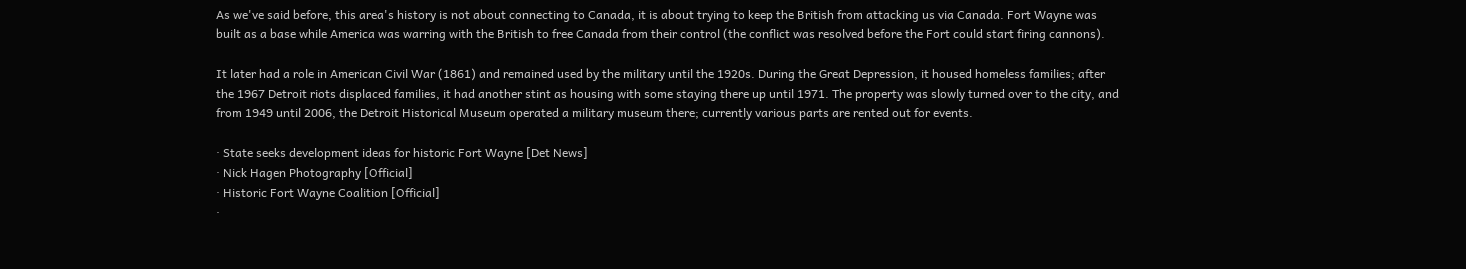As we've said before, this area's history is not about connecting to Canada, it is about trying to keep the British from attacking us via Canada. Fort Wayne was built as a base while America was warring with the British to free Canada from their control (the conflict was resolved before the Fort could start firing cannons).

It later had a role in American Civil War (1861) and remained used by the military until the 1920s. During the Great Depression, it housed homeless families; after the 1967 Detroit riots displaced families, it had another stint as housing with some staying there up until 1971. The property was slowly turned over to the city, and from 1949 until 2006, the Detroit Historical Museum operated a military museum there; currently various parts are rented out for events.

· State seeks development ideas for historic Fort Wayne [Det News]
· Nick Hagen Photography [Official]
· Historic Fort Wayne Coalition [Official]
·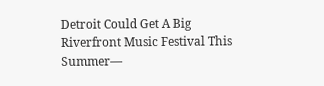Detroit Could Get A Big Riverfront Music Festival This Summer—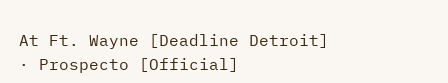At Ft. Wayne [Deadline Detroit]
· Prospecto [Official]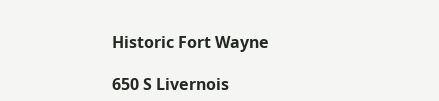Historic Fort Wayne

650 S Livernois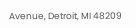Avenue, Detroit, MI 48209